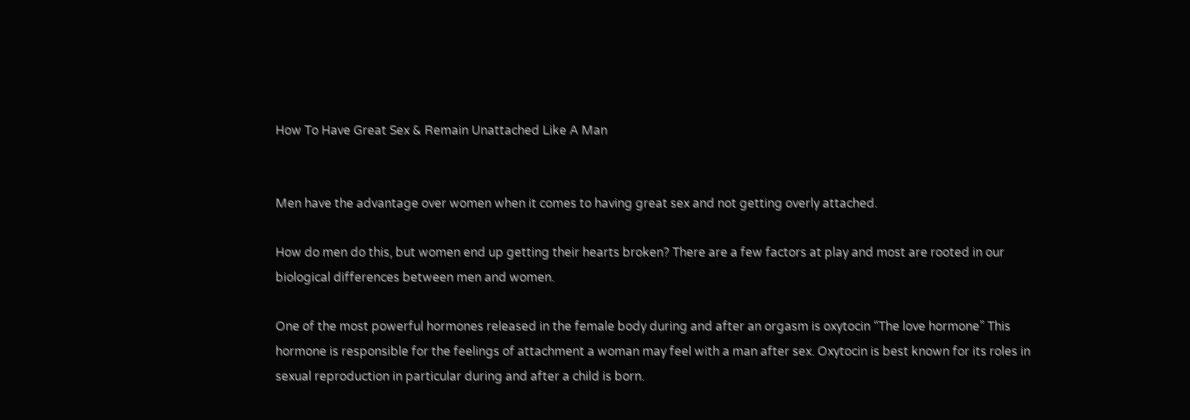How To Have Great Sex & Remain Unattached Like A Man


Men have the advantage over women when it comes to having great sex and not getting overly attached.

How do men do this, but women end up getting their hearts broken? There are a few factors at play and most are rooted in our biological differences between men and women.

One of the most powerful hormones released in the female body during and after an orgasm is oxytocin “The love hormone” This hormone is responsible for the feelings of attachment a woman may feel with a man after sex. Oxytocin is best known for its roles in sexual reproduction in particular during and after a child is born.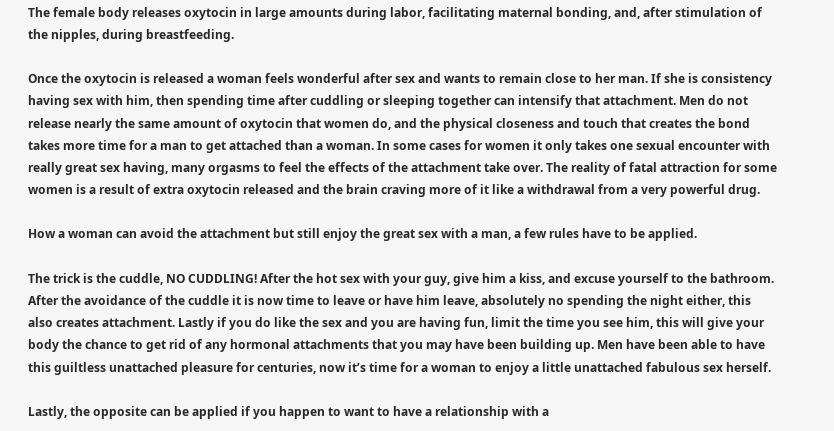The female body releases oxytocin in large amounts during labor, facilitating maternal bonding, and, after stimulation of the nipples, during breastfeeding.

Once the oxytocin is released a woman feels wonderful after sex and wants to remain close to her man. If she is consistency having sex with him, then spending time after cuddling or sleeping together can intensify that attachment. Men do not release nearly the same amount of oxytocin that women do, and the physical closeness and touch that creates the bond takes more time for a man to get attached than a woman. In some cases for women it only takes one sexual encounter with really great sex having, many orgasms to feel the effects of the attachment take over. The reality of fatal attraction for some women is a result of extra oxytocin released and the brain craving more of it like a withdrawal from a very powerful drug.

How a woman can avoid the attachment but still enjoy the great sex with a man, a few rules have to be applied.

The trick is the cuddle, NO CUDDLING! After the hot sex with your guy, give him a kiss, and excuse yourself to the bathroom. After the avoidance of the cuddle it is now time to leave or have him leave, absolutely no spending the night either, this also creates attachment. Lastly if you do like the sex and you are having fun, limit the time you see him, this will give your body the chance to get rid of any hormonal attachments that you may have been building up. Men have been able to have this guiltless unattached pleasure for centuries, now it’s time for a woman to enjoy a little unattached fabulous sex herself.

Lastly, the opposite can be applied if you happen to want to have a relationship with a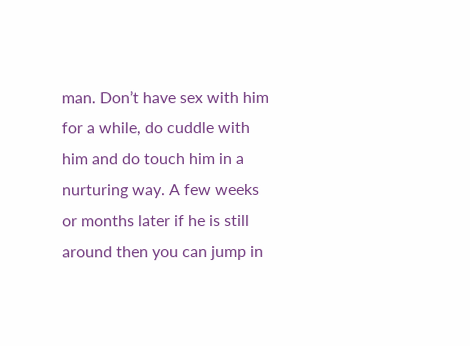man. Don’t have sex with him for a while, do cuddle with him and do touch him in a nurturing way. A few weeks or months later if he is still around then you can jump in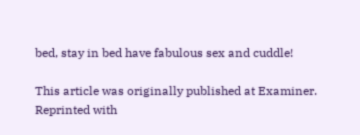bed, stay in bed have fabulous sex and cuddle!

This article was originally published at Examiner. Reprinted with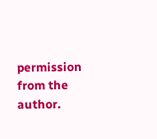permission from the author.